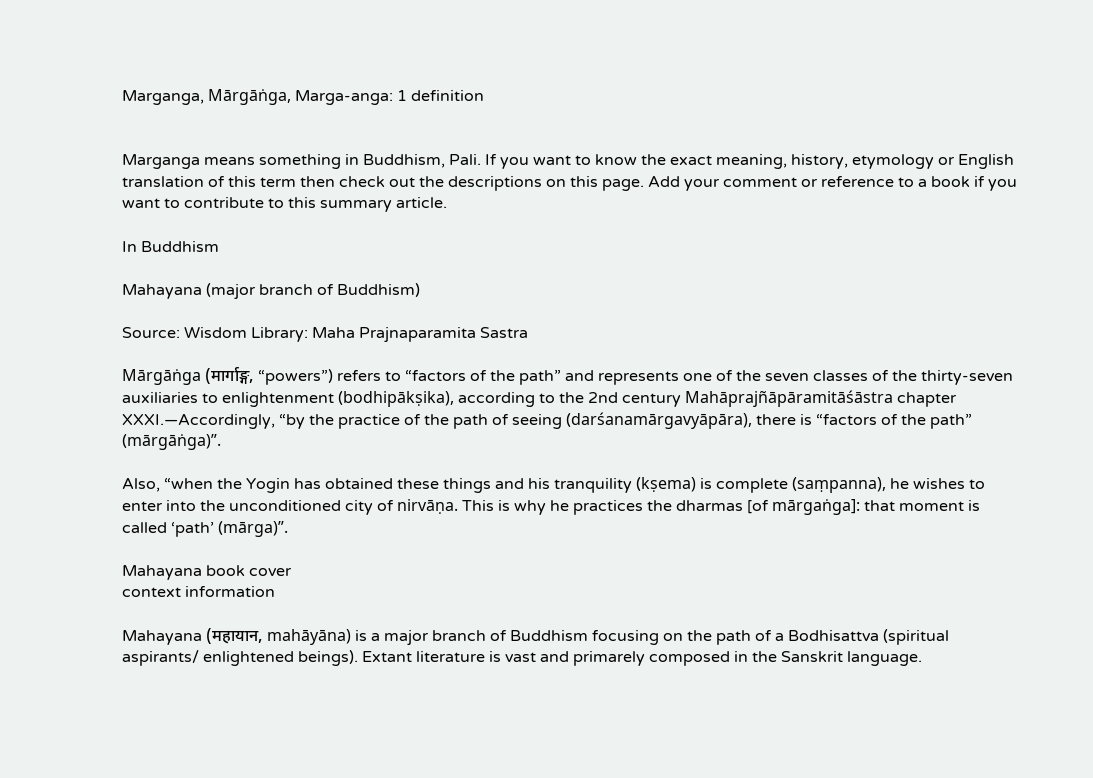Marganga, Mārgāṅga, Marga-anga: 1 definition


Marganga means something in Buddhism, Pali. If you want to know the exact meaning, history, etymology or English translation of this term then check out the descriptions on this page. Add your comment or reference to a book if you want to contribute to this summary article.

In Buddhism

Mahayana (major branch of Buddhism)

Source: Wisdom Library: Maha Prajnaparamita Sastra

Mārgāṅga (मार्गाङ्ग, “powers”) refers to “factors of the path” and represents one of the seven classes of the thirty-seven auxiliaries to enlightenment (bodhipākṣika), according to the 2nd century Mahāprajñāpāramitāśāstra chapter XXXI.—Accordingly, “by the practice of the path of seeing (darśanamārgavyāpāra), there is “factors of the path” (mārgāṅga)”.

Also, “when the Yogin has obtained these things and his tranquility (kṣema) is complete (saṃpanna), he wishes to enter into the unconditioned city of nirvāṇa. This is why he practices the dharmas [of mārgaṅga]: that moment is called ‘path’ (mārga)”.

Mahayana book cover
context information

Mahayana (महायान, mahāyāna) is a major branch of Buddhism focusing on the path of a Bodhisattva (spiritual aspirants/ enlightened beings). Extant literature is vast and primarely composed in the Sanskrit language.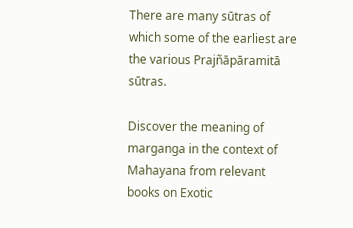There are many sūtras of which some of the earliest are the various Prajñāpāramitā sūtras.

Discover the meaning of marganga in the context of Mahayana from relevant books on Exotic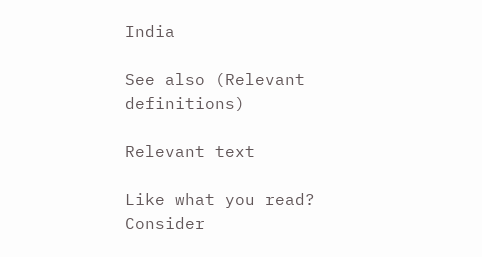India

See also (Relevant definitions)

Relevant text

Like what you read? Consider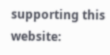supporting this website: